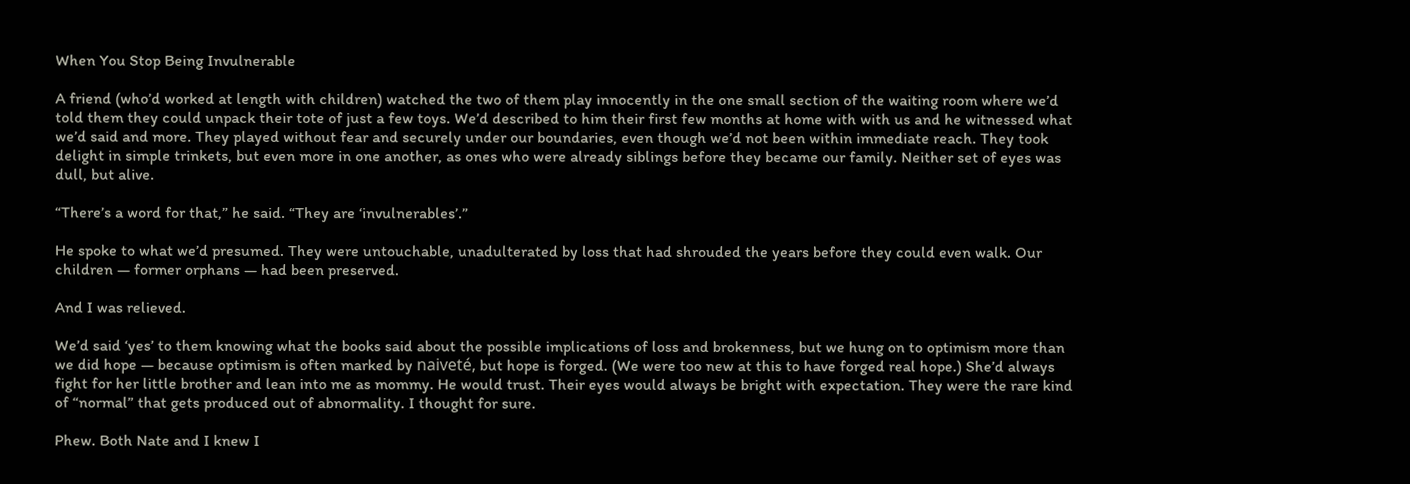When You Stop Being Invulnerable

A friend (who’d worked at length with children) watched the two of them play innocently in the one small section of the waiting room where we’d told them they could unpack their tote of just a few toys. We’d described to him their first few months at home with with us and he witnessed what we’d said and more. They played without fear and securely under our boundaries, even though we’d not been within immediate reach. They took delight in simple trinkets, but even more in one another, as ones who were already siblings before they became our family. Neither set of eyes was dull, but alive.

“There’s a word for that,” he said. “They are ‘invulnerables’.”

He spoke to what we’d presumed. They were untouchable, unadulterated by loss that had shrouded the years before they could even walk. Our children — former orphans — had been preserved.

And I was relieved.

We’d said ‘yes’ to them knowing what the books said about the possible implications of loss and brokenness, but we hung on to optimism more than we did hope — because optimism is often marked by naiveté, but hope is forged. (We were too new at this to have forged real hope.) She’d always fight for her little brother and lean into me as mommy. He would trust. Their eyes would always be bright with expectation. They were the rare kind of “normal” that gets produced out of abnormality. I thought for sure.

Phew. Both Nate and I knew I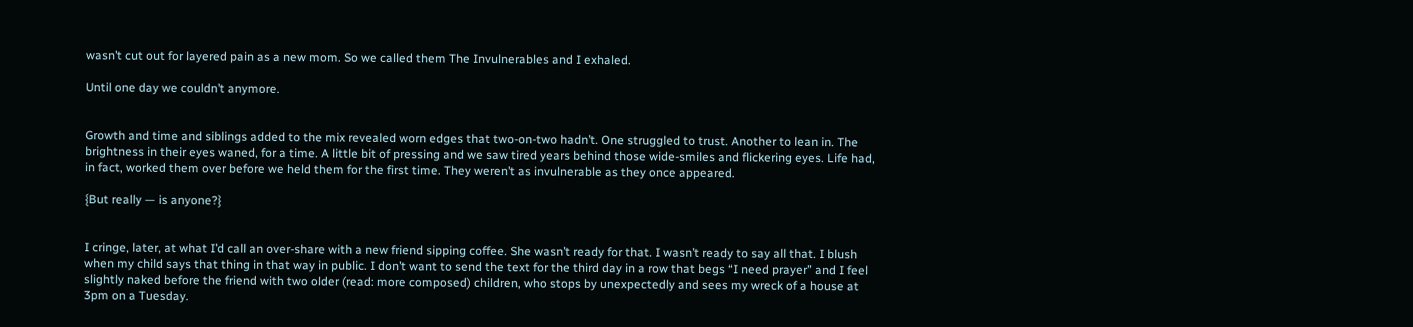wasn’t cut out for layered pain as a new mom. So we called them The Invulnerables and I exhaled.

Until one day we couldn’t anymore.


Growth and time and siblings added to the mix revealed worn edges that two-on-two hadn’t. One struggled to trust. Another to lean in. The brightness in their eyes waned, for a time. A little bit of pressing and we saw tired years behind those wide-smiles and flickering eyes. Life had, in fact, worked them over before we held them for the first time. They weren’t as invulnerable as they once appeared.

{But really — is anyone?}


I cringe, later, at what I’d call an over-share with a new friend sipping coffee. She wasn’t ready for that. I wasn’t ready to say all that. I blush when my child says that thing in that way in public. I don’t want to send the text for the third day in a row that begs “I need prayer” and I feel slightly naked before the friend with two older (read: more composed) children, who stops by unexpectedly and sees my wreck of a house at 3pm on a Tuesday.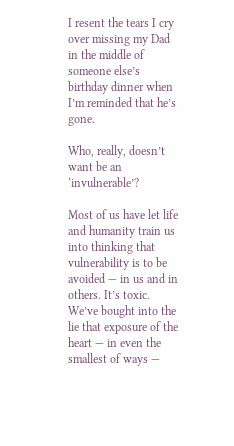I resent the tears I cry over missing my Dad in the middle of someone else’s birthday dinner when I’m reminded that he’s gone.

Who, really, doesn’t want be an ‘invulnerable’?

Most of us have let life and humanity train us into thinking that vulnerability is to be avoided — in us and in others. It’s toxic. We’ve bought into the lie that exposure of the heart — in even the smallest of ways —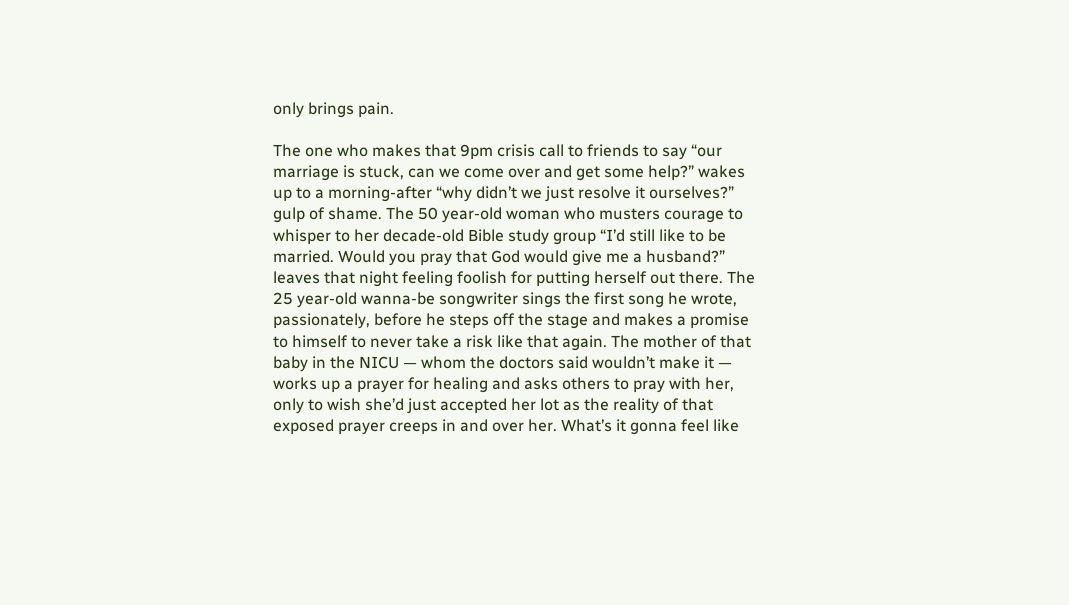only brings pain.

The one who makes that 9pm crisis call to friends to say “our marriage is stuck, can we come over and get some help?” wakes up to a morning-after “why didn’t we just resolve it ourselves?” gulp of shame. The 50 year-old woman who musters courage to whisper to her decade-old Bible study group “I’d still like to be married. Would you pray that God would give me a husband?” leaves that night feeling foolish for putting herself out there. The 25 year-old wanna-be songwriter sings the first song he wrote, passionately, before he steps off the stage and makes a promise to himself to never take a risk like that again. The mother of that baby in the NICU — whom the doctors said wouldn’t make it — works up a prayer for healing and asks others to pray with her, only to wish she’d just accepted her lot as the reality of that exposed prayer creeps in and over her. What’s it gonna feel like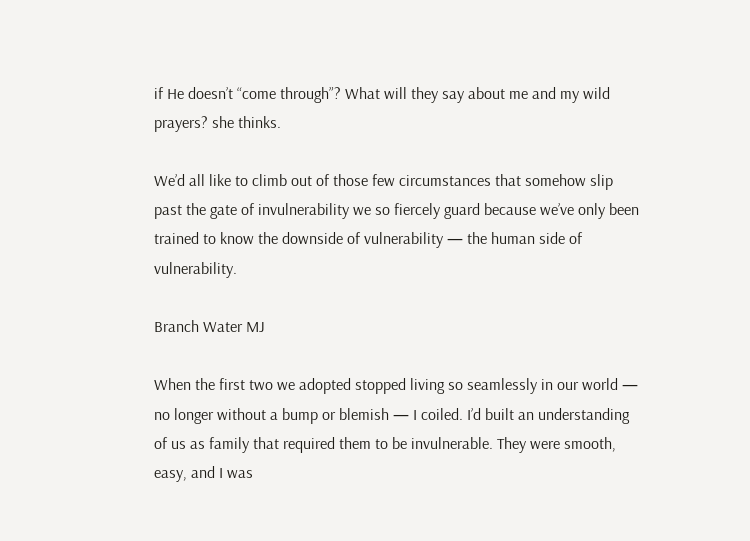if He doesn’t “come through”? What will they say about me and my wild prayers? she thinks.

We’d all like to climb out of those few circumstances that somehow slip past the gate of invulnerability we so fiercely guard because we’ve only been trained to know the downside of vulnerability — the human side of vulnerability.

Branch Water MJ

When the first two we adopted stopped living so seamlessly in our world — no longer without a bump or blemish — I coiled. I’d built an understanding of us as family that required them to be invulnerable. They were smooth, easy, and I was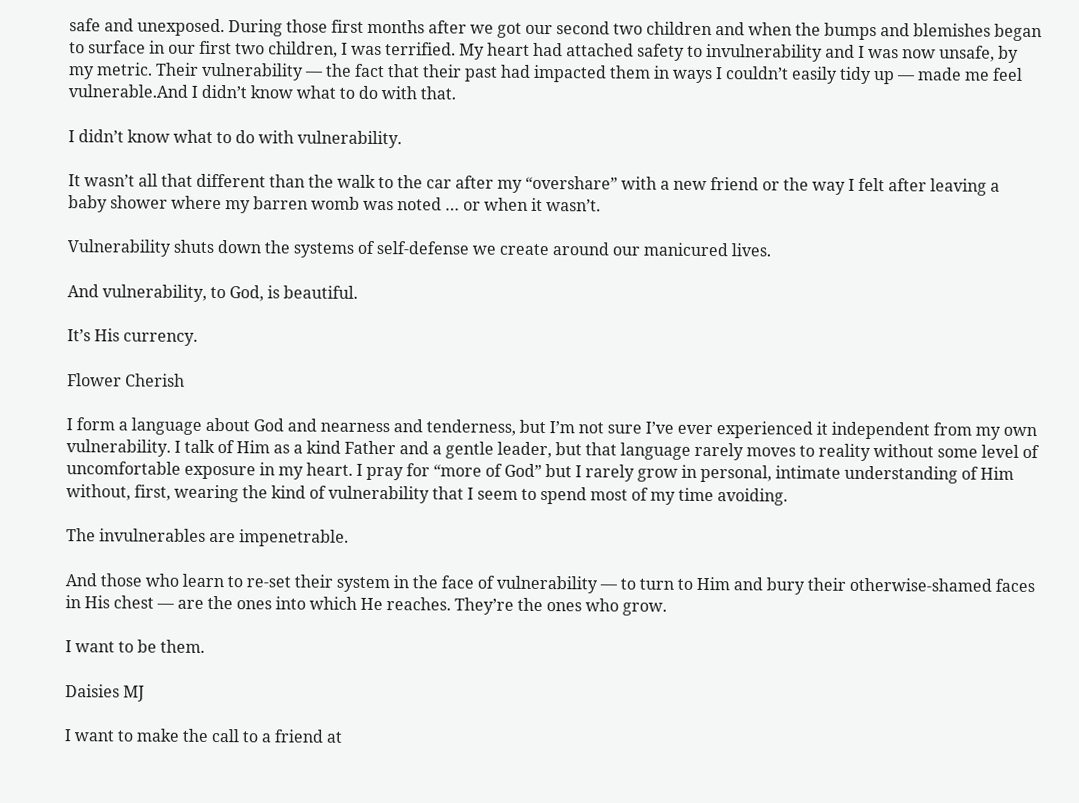safe and unexposed. During those first months after we got our second two children and when the bumps and blemishes began to surface in our first two children, I was terrified. My heart had attached safety to invulnerability and I was now unsafe, by my metric. Their vulnerability — the fact that their past had impacted them in ways I couldn’t easily tidy up — made me feel vulnerable.And I didn’t know what to do with that.

I didn’t know what to do with vulnerability.

It wasn’t all that different than the walk to the car after my “overshare” with a new friend or the way I felt after leaving a baby shower where my barren womb was noted … or when it wasn’t.

Vulnerability shuts down the systems of self-defense we create around our manicured lives.

And vulnerability, to God, is beautiful.

It’s His currency.

Flower Cherish

I form a language about God and nearness and tenderness, but I’m not sure I’ve ever experienced it independent from my own vulnerability. I talk of Him as a kind Father and a gentle leader, but that language rarely moves to reality without some level of uncomfortable exposure in my heart. I pray for “more of God” but I rarely grow in personal, intimate understanding of Him without, first, wearing the kind of vulnerability that I seem to spend most of my time avoiding.

The invulnerables are impenetrable.

And those who learn to re-set their system in the face of vulnerability — to turn to Him and bury their otherwise-shamed faces in His chest — are the ones into which He reaches. They’re the ones who grow.

I want to be them.

Daisies MJ

I want to make the call to a friend at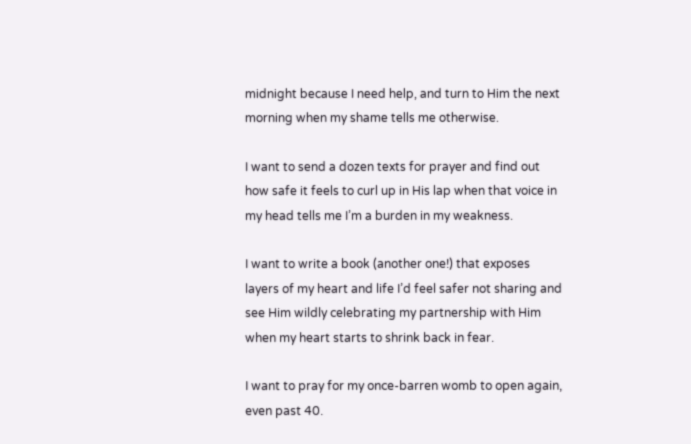midnight because I need help, and turn to Him the next morning when my shame tells me otherwise.

I want to send a dozen texts for prayer and find out how safe it feels to curl up in His lap when that voice in my head tells me I’m a burden in my weakness.

I want to write a book (another one!) that exposes layers of my heart and life I’d feel safer not sharing and see Him wildly celebrating my partnership with Him when my heart starts to shrink back in fear.

I want to pray for my once-barren womb to open again, even past 40.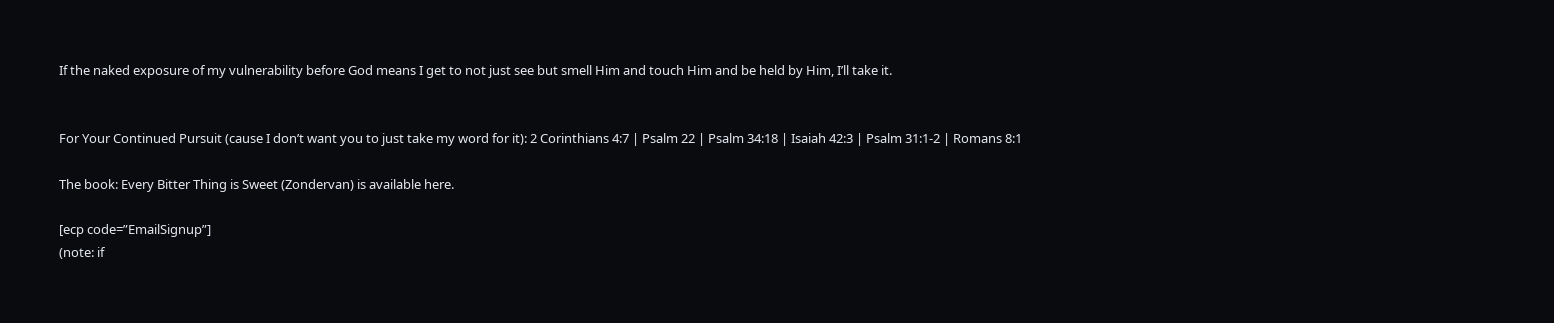If the naked exposure of my vulnerability before God means I get to not just see but smell Him and touch Him and be held by Him, I’ll take it.


For Your Continued Pursuit (cause I don’t want you to just take my word for it): 2 Corinthians 4:7 | Psalm 22 | Psalm 34:18 | Isaiah 42:3 | Psalm 31:1-2 | Romans 8:1

The book: Every Bitter Thing is Sweet (Zondervan) is available here.

[ecp code=”EmailSignup”]
(note: if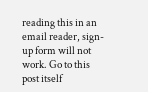reading this in an email reader, sign-up form will not work. Go to this post itself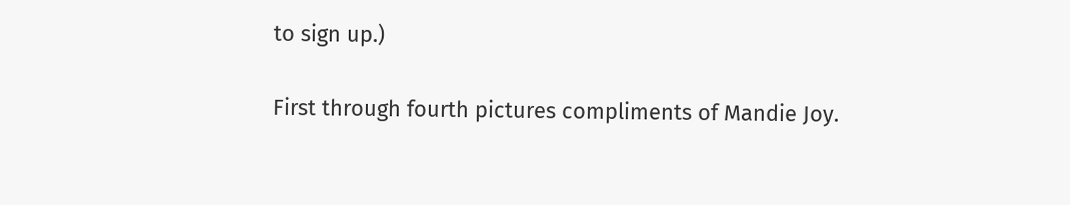to sign up.)

First through fourth pictures compliments of Mandie Joy.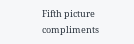Fifth picture compliments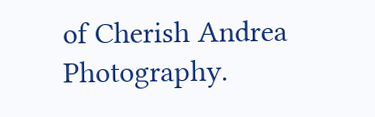of Cherish Andrea Photography.